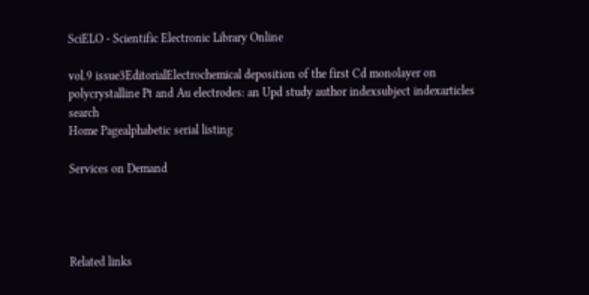SciELO - Scientific Electronic Library Online

vol.9 issue3EditorialElectrochemical deposition of the first Cd monolayer on polycrystalline Pt and Au electrodes: an Upd study author indexsubject indexarticles search
Home Pagealphabetic serial listing

Services on Demand




Related links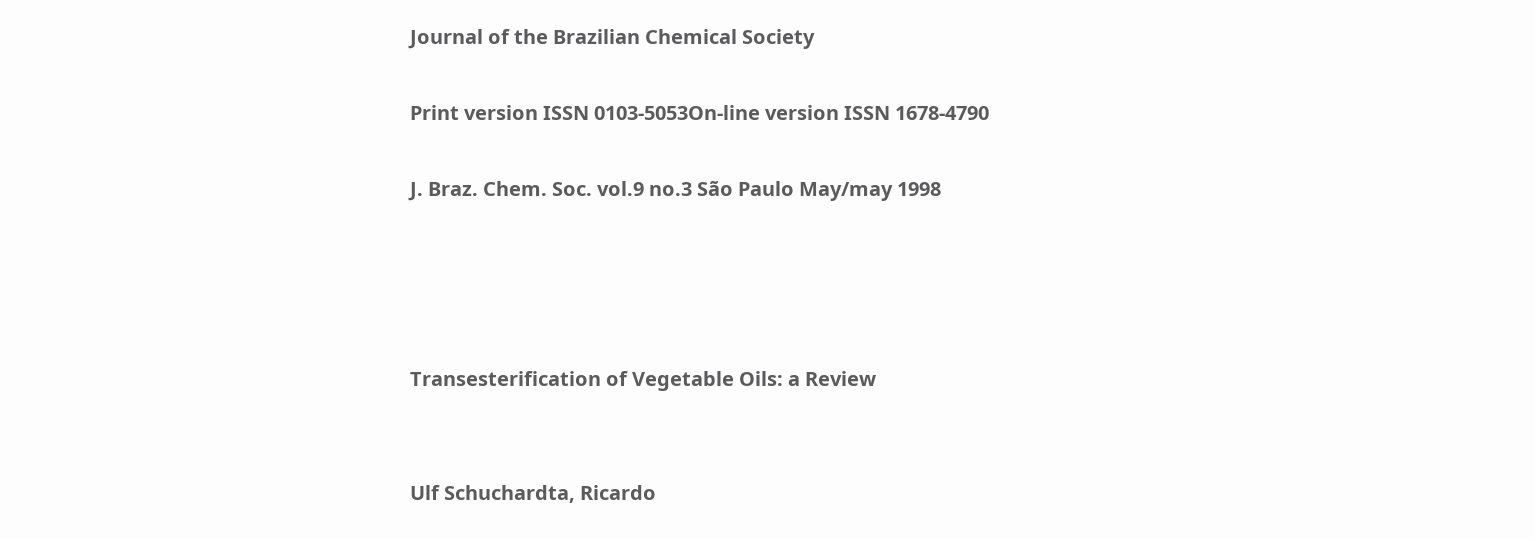Journal of the Brazilian Chemical Society

Print version ISSN 0103-5053On-line version ISSN 1678-4790

J. Braz. Chem. Soc. vol.9 no.3 São Paulo May/may 1998




Transesterification of Vegetable Oils: a Review


Ulf Schuchardta, Ricardo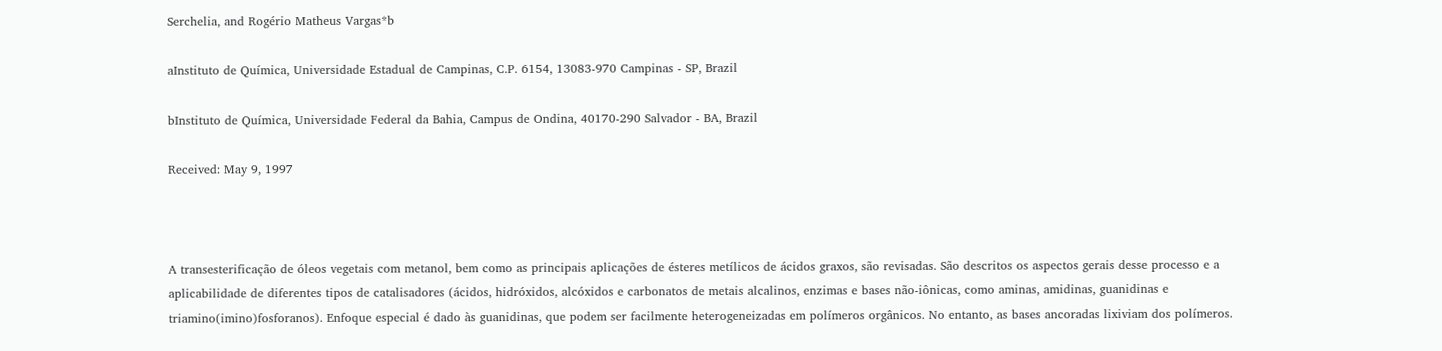Serchelia, and Rogério Matheus Vargas*b

aInstituto de Química, Universidade Estadual de Campinas, C.P. 6154, 13083-970 Campinas - SP, Brazil

bInstituto de Química, Universidade Federal da Bahia, Campus de Ondina, 40170-290 Salvador - BA, Brazil

Received: May 9, 1997



A transesterificação de óleos vegetais com metanol, bem como as principais aplicações de ésteres metílicos de ácidos graxos, são revisadas. São descritos os aspectos gerais desse processo e a aplicabilidade de diferentes tipos de catalisadores (ácidos, hidróxidos, alcóxidos e carbonatos de metais alcalinos, enzimas e bases não-iônicas, como aminas, amidinas, guanidinas e triamino(imino)fosforanos). Enfoque especial é dado às guanidinas, que podem ser facilmente heterogeneizadas em polímeros orgânicos. No entanto, as bases ancoradas lixiviam dos polímeros.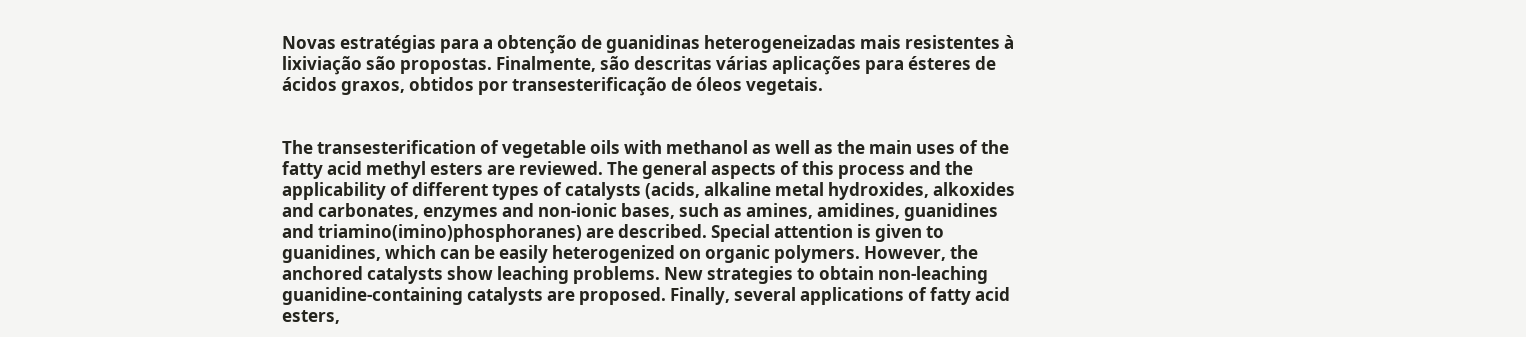Novas estratégias para a obtenção de guanidinas heterogeneizadas mais resistentes à lixiviação são propostas. Finalmente, são descritas várias aplicações para ésteres de ácidos graxos, obtidos por transesterificação de óleos vegetais.


The transesterification of vegetable oils with methanol as well as the main uses of the fatty acid methyl esters are reviewed. The general aspects of this process and the applicability of different types of catalysts (acids, alkaline metal hydroxides, alkoxides and carbonates, enzymes and non-ionic bases, such as amines, amidines, guanidines and triamino(imino)phosphoranes) are described. Special attention is given to guanidines, which can be easily heterogenized on organic polymers. However, the anchored catalysts show leaching problems. New strategies to obtain non-leaching guanidine-containing catalysts are proposed. Finally, several applications of fatty acid esters,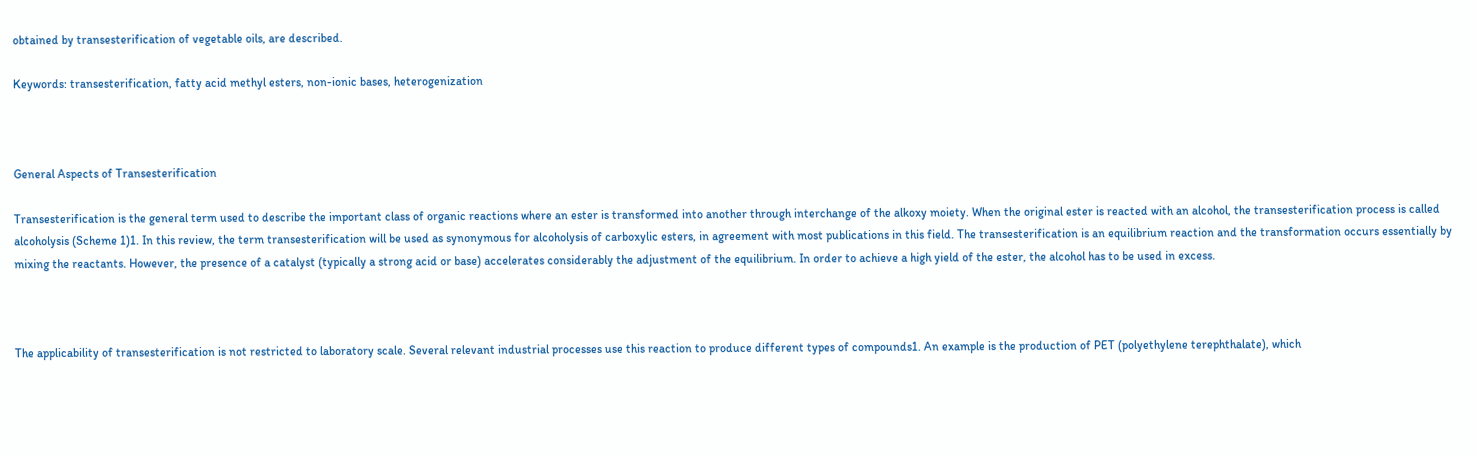obtained by transesterification of vegetable oils, are described.

Keywords: transesterification, fatty acid methyl esters, non-ionic bases, heterogenization



General Aspects of Transesterification

Transesterification is the general term used to describe the important class of organic reactions where an ester is transformed into another through interchange of the alkoxy moiety. When the original ester is reacted with an alcohol, the transesterification process is called alcoholysis (Scheme 1)1. In this review, the term transesterification will be used as synonymous for alcoholysis of carboxylic esters, in agreement with most publications in this field. The transesterification is an equilibrium reaction and the transformation occurs essentially by mixing the reactants. However, the presence of a catalyst (typically a strong acid or base) accelerates considerably the adjustment of the equilibrium. In order to achieve a high yield of the ester, the alcohol has to be used in excess.



The applicability of transesterification is not restricted to laboratory scale. Several relevant industrial processes use this reaction to produce different types of compounds1. An example is the production of PET (polyethylene terephthalate), which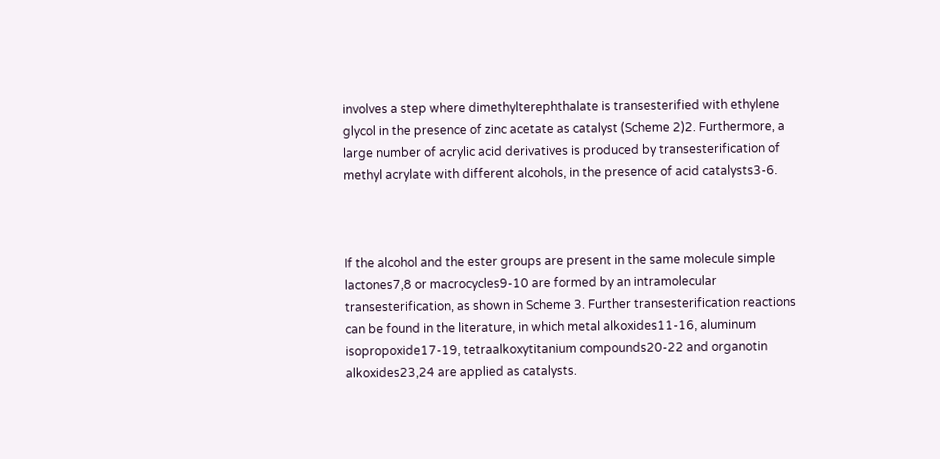involves a step where dimethylterephthalate is transesterified with ethylene glycol in the presence of zinc acetate as catalyst (Scheme 2)2. Furthermore, a large number of acrylic acid derivatives is produced by transesterification of methyl acrylate with different alcohols, in the presence of acid catalysts3-6.



If the alcohol and the ester groups are present in the same molecule simple lactones7,8 or macrocycles9-10 are formed by an intramolecular transesterification, as shown in Scheme 3. Further transesterification reactions can be found in the literature, in which metal alkoxides11-16, aluminum isopropoxide17-19, tetraalkoxytitanium compounds20-22 and organotin alkoxides23,24 are applied as catalysts.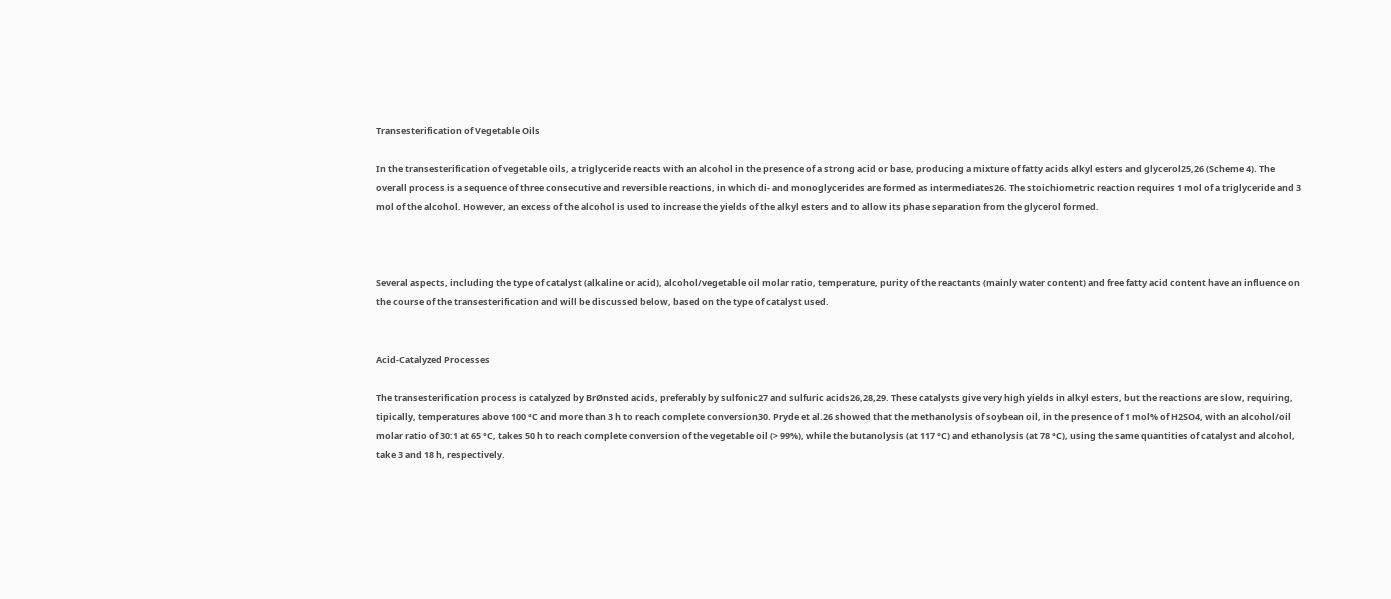Transesterification of Vegetable Oils

In the transesterification of vegetable oils, a triglyceride reacts with an alcohol in the presence of a strong acid or base, producing a mixture of fatty acids alkyl esters and glycerol25,26 (Scheme 4). The overall process is a sequence of three consecutive and reversible reactions, in which di- and monoglycerides are formed as intermediates26. The stoichiometric reaction requires 1 mol of a triglyceride and 3 mol of the alcohol. However, an excess of the alcohol is used to increase the yields of the alkyl esters and to allow its phase separation from the glycerol formed.



Several aspects, including the type of catalyst (alkaline or acid), alcohol/vegetable oil molar ratio, temperature, purity of the reactants (mainly water content) and free fatty acid content have an influence on the course of the transesterification and will be discussed below, based on the type of catalyst used.


Acid-Catalyzed Processes

The transesterification process is catalyzed by BrØnsted acids, preferably by sulfonic27 and sulfuric acids26,28,29. These catalysts give very high yields in alkyl esters, but the reactions are slow, requiring, tipically, temperatures above 100 °C and more than 3 h to reach complete conversion30. Pryde et al.26 showed that the methanolysis of soybean oil, in the presence of 1 mol% of H2SO4, with an alcohol/oil molar ratio of 30:1 at 65 °C, takes 50 h to reach complete conversion of the vegetable oil (> 99%), while the butanolysis (at 117 °C) and ethanolysis (at 78 °C), using the same quantities of catalyst and alcohol, take 3 and 18 h, respectively.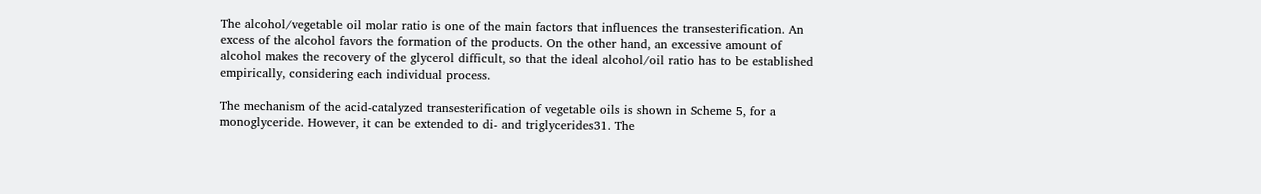The alcohol/vegetable oil molar ratio is one of the main factors that influences the transesterification. An excess of the alcohol favors the formation of the products. On the other hand, an excessive amount of alcohol makes the recovery of the glycerol difficult, so that the ideal alcohol/oil ratio has to be established empirically, considering each individual process.

The mechanism of the acid-catalyzed transesterification of vegetable oils is shown in Scheme 5, for a monoglyceride. However, it can be extended to di- and triglycerides31. The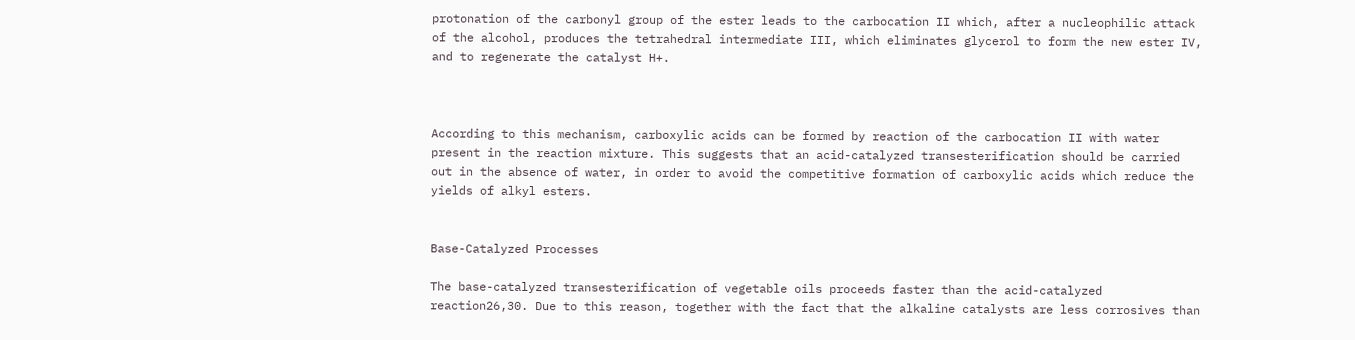protonation of the carbonyl group of the ester leads to the carbocation II which, after a nucleophilic attack of the alcohol, produces the tetrahedral intermediate III, which eliminates glycerol to form the new ester IV, and to regenerate the catalyst H+.



According to this mechanism, carboxylic acids can be formed by reaction of the carbocation II with water present in the reaction mixture. This suggests that an acid-catalyzed transesterification should be carried out in the absence of water, in order to avoid the competitive formation of carboxylic acids which reduce the yields of alkyl esters.


Base-Catalyzed Processes

The base-catalyzed transesterification of vegetable oils proceeds faster than the acid-catalyzed reaction26,30. Due to this reason, together with the fact that the alkaline catalysts are less corrosives than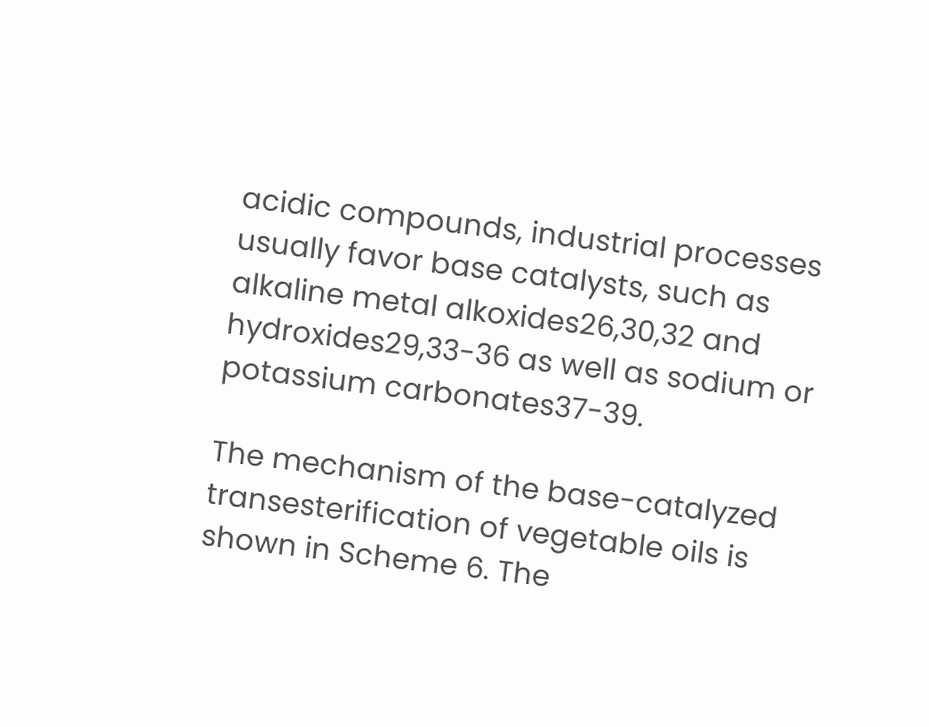acidic compounds, industrial processes usually favor base catalysts, such as alkaline metal alkoxides26,30,32 and hydroxides29,33-36 as well as sodium or potassium carbonates37-39.

The mechanism of the base-catalyzed transesterification of vegetable oils is shown in Scheme 6. The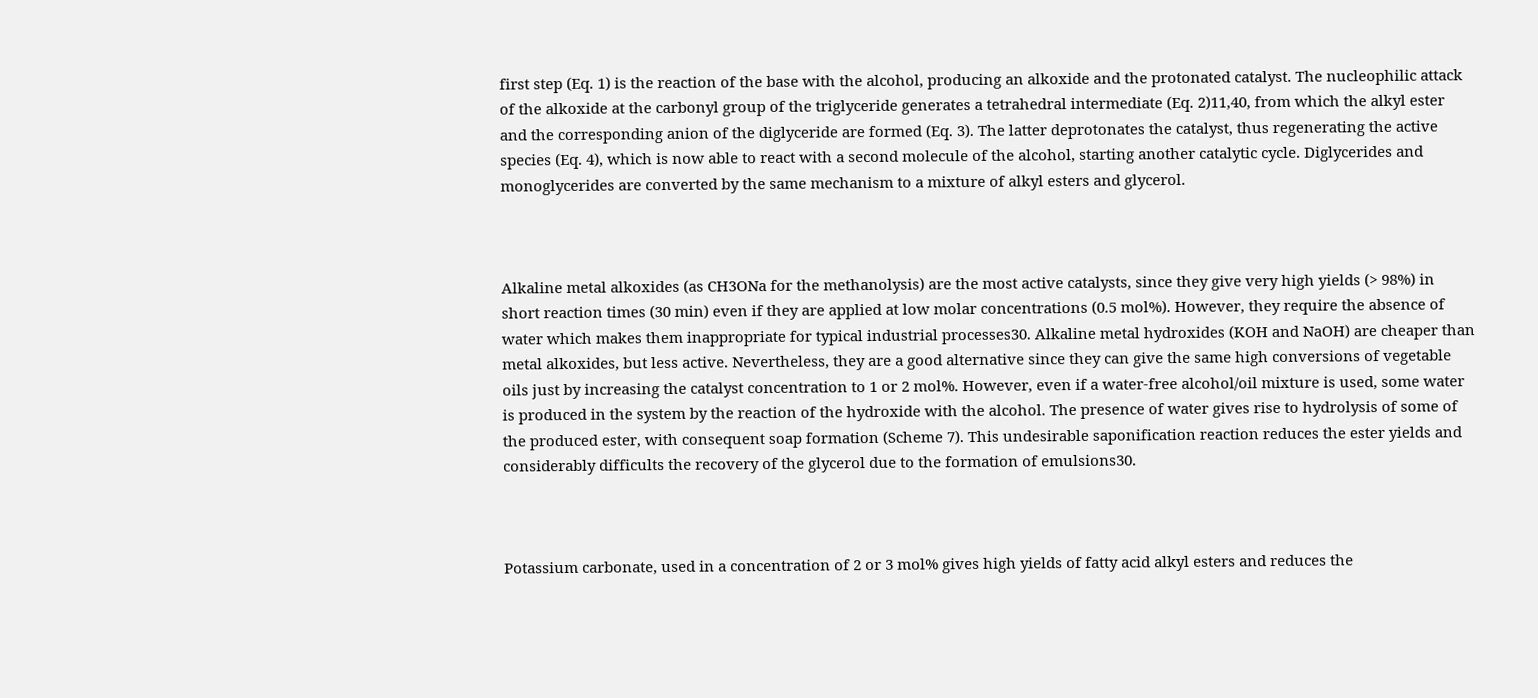first step (Eq. 1) is the reaction of the base with the alcohol, producing an alkoxide and the protonated catalyst. The nucleophilic attack of the alkoxide at the carbonyl group of the triglyceride generates a tetrahedral intermediate (Eq. 2)11,40, from which the alkyl ester and the corresponding anion of the diglyceride are formed (Eq. 3). The latter deprotonates the catalyst, thus regenerating the active species (Eq. 4), which is now able to react with a second molecule of the alcohol, starting another catalytic cycle. Diglycerides and monoglycerides are converted by the same mechanism to a mixture of alkyl esters and glycerol.



Alkaline metal alkoxides (as CH3ONa for the methanolysis) are the most active catalysts, since they give very high yields (> 98%) in short reaction times (30 min) even if they are applied at low molar concentrations (0.5 mol%). However, they require the absence of water which makes them inappropriate for typical industrial processes30. Alkaline metal hydroxides (KOH and NaOH) are cheaper than metal alkoxides, but less active. Nevertheless, they are a good alternative since they can give the same high conversions of vegetable oils just by increasing the catalyst concentration to 1 or 2 mol%. However, even if a water-free alcohol/oil mixture is used, some water is produced in the system by the reaction of the hydroxide with the alcohol. The presence of water gives rise to hydrolysis of some of the produced ester, with consequent soap formation (Scheme 7). This undesirable saponification reaction reduces the ester yields and considerably difficults the recovery of the glycerol due to the formation of emulsions30.



Potassium carbonate, used in a concentration of 2 or 3 mol% gives high yields of fatty acid alkyl esters and reduces the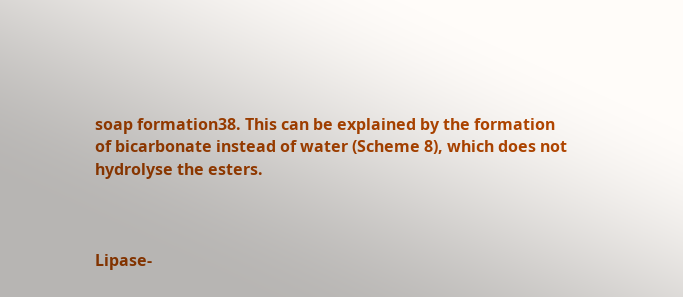soap formation38. This can be explained by the formation of bicarbonate instead of water (Scheme 8), which does not hydrolyse the esters.



Lipase-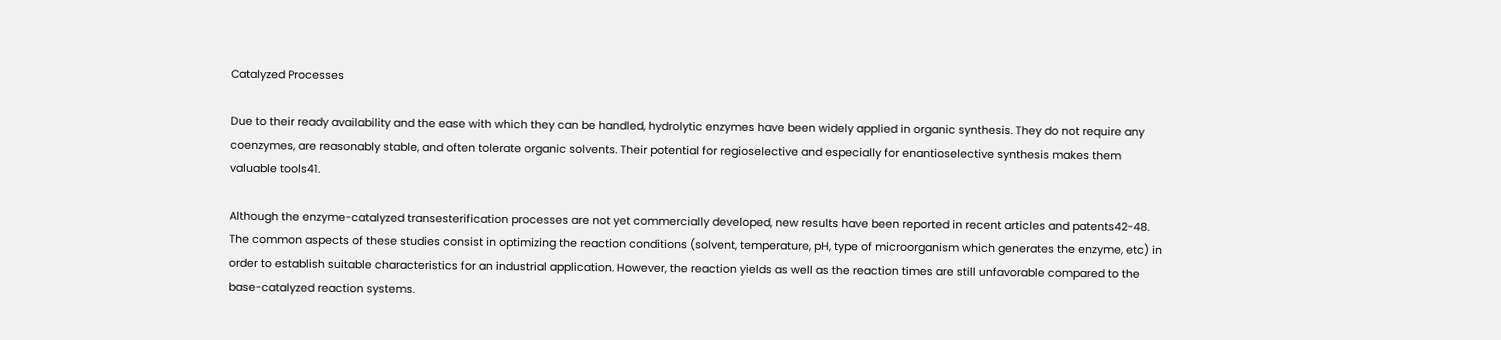Catalyzed Processes

Due to their ready availability and the ease with which they can be handled, hydrolytic enzymes have been widely applied in organic synthesis. They do not require any coenzymes, are reasonably stable, and often tolerate organic solvents. Their potential for regioselective and especially for enantioselective synthesis makes them valuable tools41.

Although the enzyme-catalyzed transesterification processes are not yet commercially developed, new results have been reported in recent articles and patents42-48. The common aspects of these studies consist in optimizing the reaction conditions (solvent, temperature, pH, type of microorganism which generates the enzyme, etc) in order to establish suitable characteristics for an industrial application. However, the reaction yields as well as the reaction times are still unfavorable compared to the base-catalyzed reaction systems.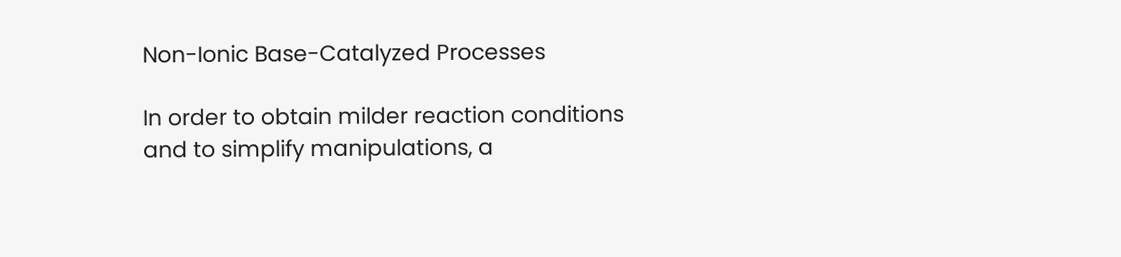Non-Ionic Base-Catalyzed Processes

In order to obtain milder reaction conditions and to simplify manipulations, a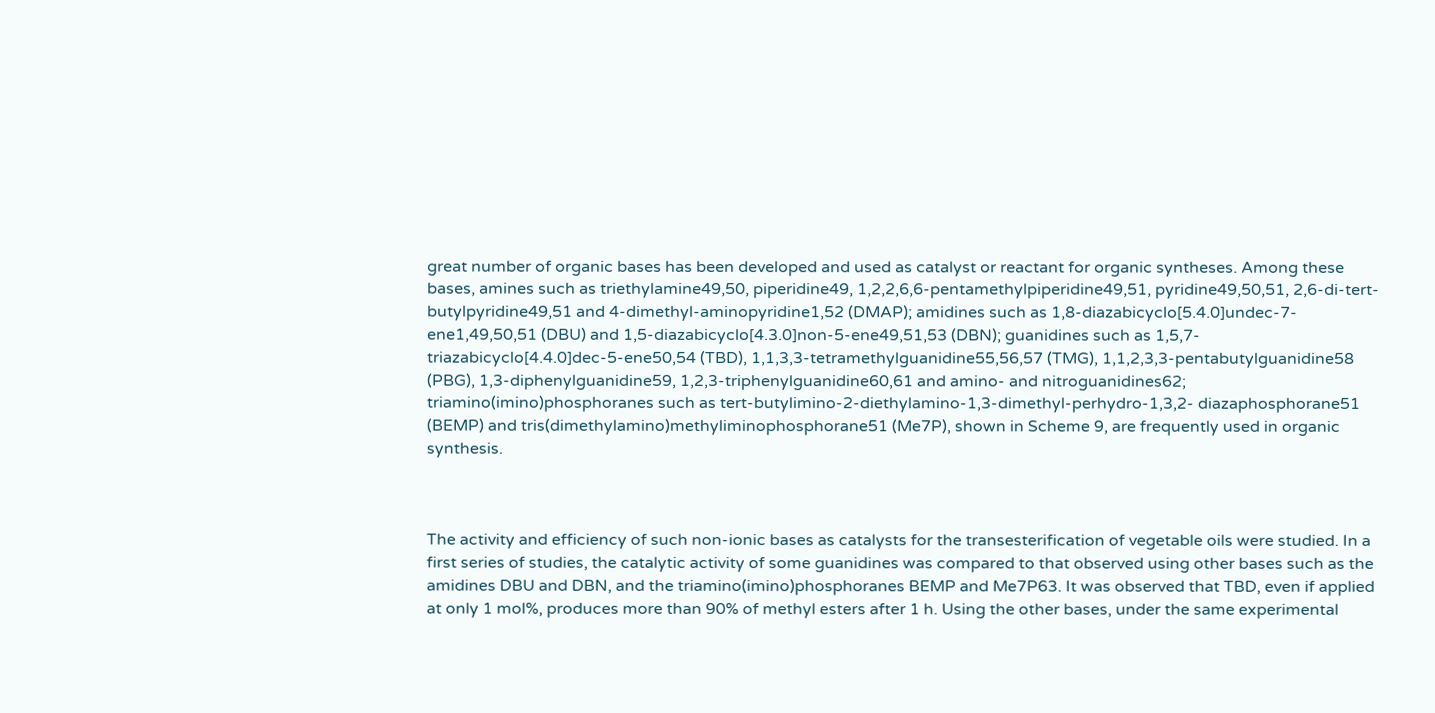great number of organic bases has been developed and used as catalyst or reactant for organic syntheses. Among these bases, amines such as triethylamine49,50, piperidine49, 1,2,2,6,6-pentamethylpiperidine49,51, pyridine49,50,51, 2,6-di-tert-butylpyridine49,51 and 4-dimethyl-aminopyridine1,52 (DMAP); amidines such as 1,8-diazabicyclo[5.4.0]undec-7-ene1,49,50,51 (DBU) and 1,5-diazabicyclo[4.3.0]non-5-ene49,51,53 (DBN); guanidines such as 1,5,7-triazabicyclo[4.4.0]dec-5-ene50,54 (TBD), 1,1,3,3-tetramethylguanidine55,56,57 (TMG), 1,1,2,3,3-pentabutylguanidine58 (PBG), 1,3-diphenylguanidine59, 1,2,3-triphenylguanidine60,61 and amino- and nitroguanidines62; triamino(imino)phosphoranes such as tert-butylimino-2-diethylamino-1,3-dimethyl-perhydro-1,3,2- diazaphosphorane51 (BEMP) and tris(dimethylamino)methyliminophosphorane51 (Me7P), shown in Scheme 9, are frequently used in organic synthesis.



The activity and efficiency of such non-ionic bases as catalysts for the transesterification of vegetable oils were studied. In a first series of studies, the catalytic activity of some guanidines was compared to that observed using other bases such as the amidines DBU and DBN, and the triamino(imino)phosphoranes BEMP and Me7P63. It was observed that TBD, even if applied at only 1 mol%, produces more than 90% of methyl esters after 1 h. Using the other bases, under the same experimental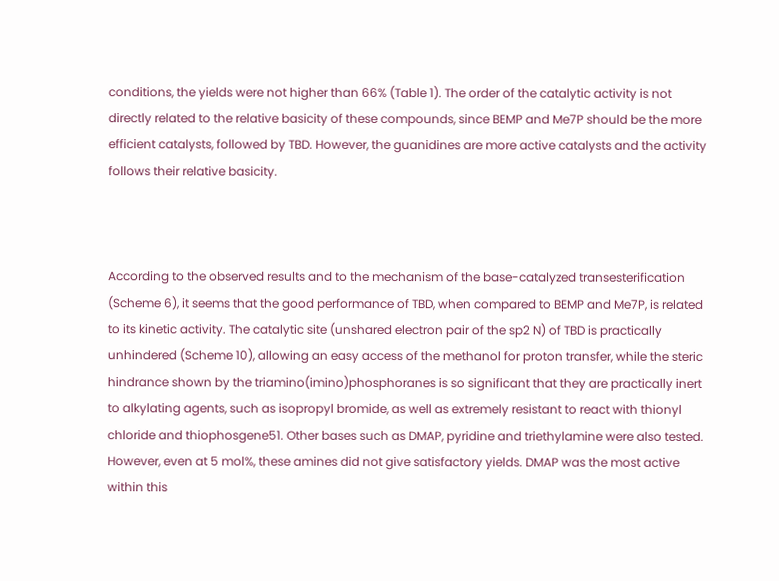conditions, the yields were not higher than 66% (Table 1). The order of the catalytic activity is not directly related to the relative basicity of these compounds, since BEMP and Me7P should be the more efficient catalysts, followed by TBD. However, the guanidines are more active catalysts and the activity follows their relative basicity.



According to the observed results and to the mechanism of the base-catalyzed transesterification (Scheme 6), it seems that the good performance of TBD, when compared to BEMP and Me7P, is related to its kinetic activity. The catalytic site (unshared electron pair of the sp2 N) of TBD is practically unhindered (Scheme 10), allowing an easy access of the methanol for proton transfer, while the steric hindrance shown by the triamino(imino)phosphoranes is so significant that they are practically inert to alkylating agents, such as isopropyl bromide, as well as extremely resistant to react with thionyl chloride and thiophosgene51. Other bases such as DMAP, pyridine and triethylamine were also tested. However, even at 5 mol%, these amines did not give satisfactory yields. DMAP was the most active within this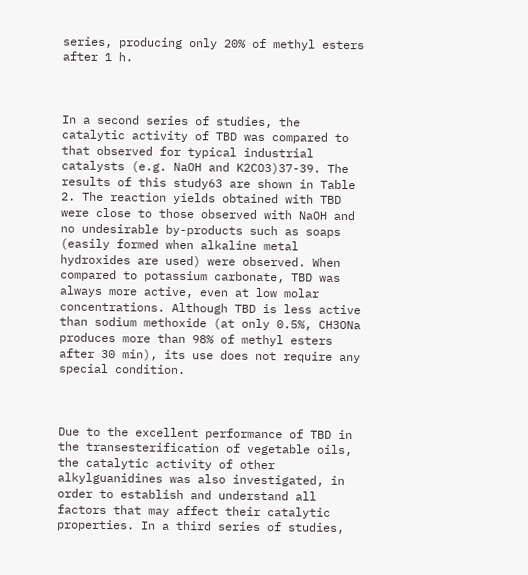series, producing only 20% of methyl esters after 1 h.



In a second series of studies, the catalytic activity of TBD was compared to that observed for typical industrial catalysts (e.g. NaOH and K2CO3)37-39. The results of this study63 are shown in Table 2. The reaction yields obtained with TBD were close to those observed with NaOH and no undesirable by-products such as soaps (easily formed when alkaline metal hydroxides are used) were observed. When compared to potassium carbonate, TBD was always more active, even at low molar concentrations. Although TBD is less active than sodium methoxide (at only 0.5%, CH3ONa produces more than 98% of methyl esters after 30 min), its use does not require any special condition.



Due to the excellent performance of TBD in the transesterification of vegetable oils, the catalytic activity of other alkylguanidines was also investigated, in order to establish and understand all factors that may affect their catalytic properties. In a third series of studies,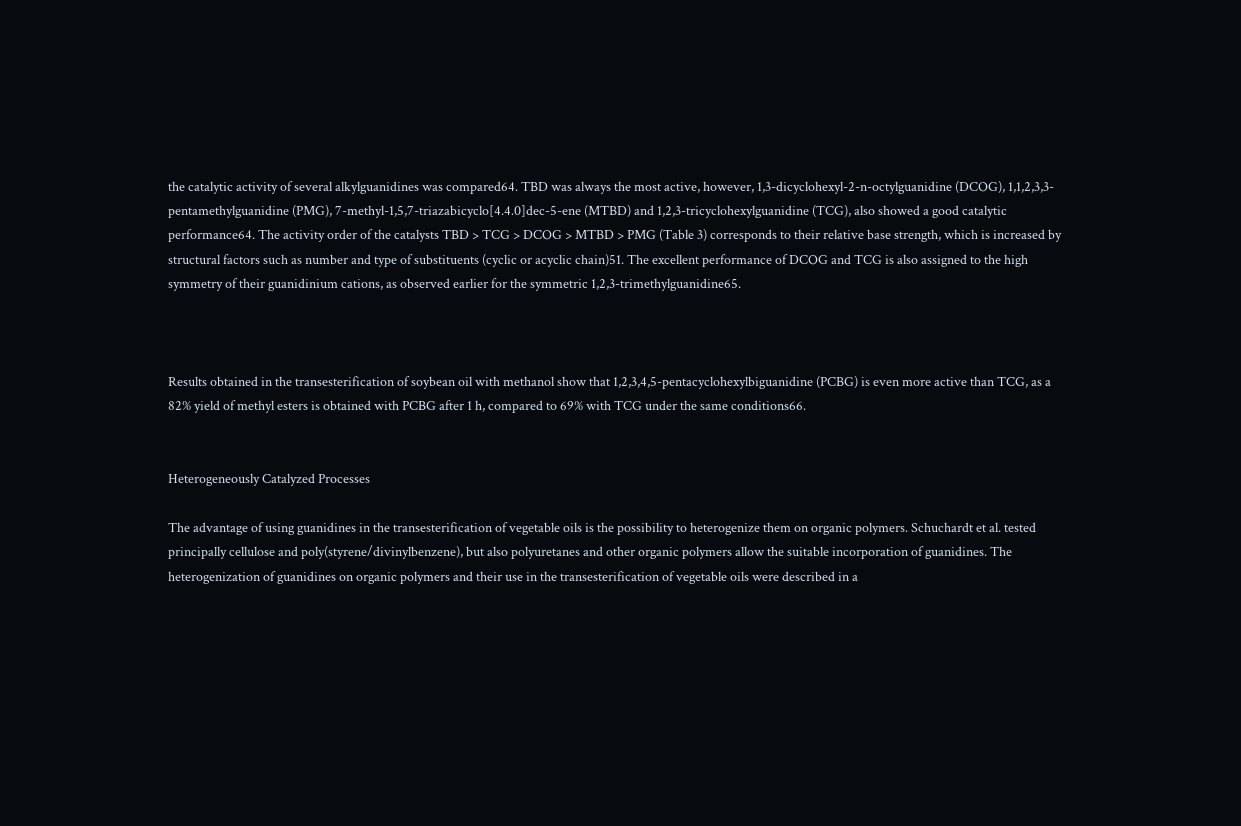the catalytic activity of several alkylguanidines was compared64. TBD was always the most active, however, 1,3-dicyclohexyl-2-n-octylguanidine (DCOG), 1,1,2,3,3-pentamethylguanidine (PMG), 7-methyl-1,5,7-triazabicyclo[4.4.0]dec-5-ene (MTBD) and 1,2,3-tricyclohexylguanidine (TCG), also showed a good catalytic performance64. The activity order of the catalysts TBD > TCG > DCOG > MTBD > PMG (Table 3) corresponds to their relative base strength, which is increased by structural factors such as number and type of substituents (cyclic or acyclic chain)51. The excellent performance of DCOG and TCG is also assigned to the high symmetry of their guanidinium cations, as observed earlier for the symmetric 1,2,3-trimethylguanidine65.



Results obtained in the transesterification of soybean oil with methanol show that 1,2,3,4,5-pentacyclohexylbiguanidine (PCBG) is even more active than TCG, as a 82% yield of methyl esters is obtained with PCBG after 1 h, compared to 69% with TCG under the same conditions66.


Heterogeneously Catalyzed Processes

The advantage of using guanidines in the transesterification of vegetable oils is the possibility to heterogenize them on organic polymers. Schuchardt et al. tested principally cellulose and poly(styrene/divinylbenzene), but also polyuretanes and other organic polymers allow the suitable incorporation of guanidines. The heterogenization of guanidines on organic polymers and their use in the transesterification of vegetable oils were described in a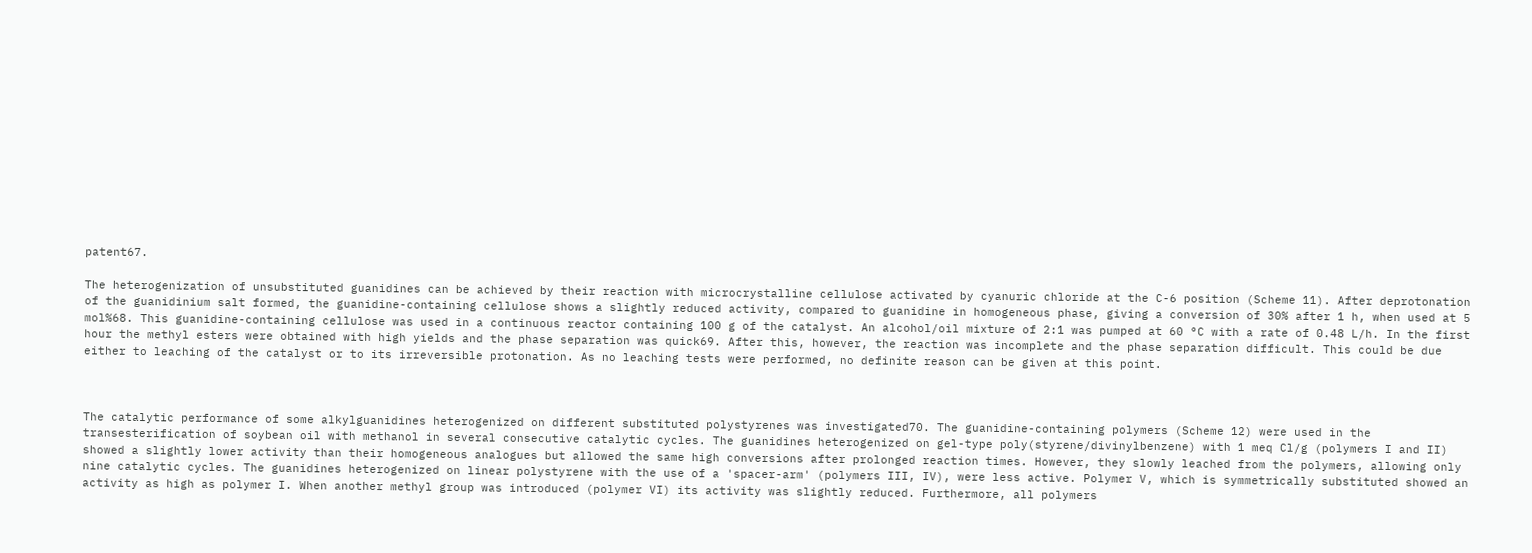patent67.

The heterogenization of unsubstituted guanidines can be achieved by their reaction with microcrystalline cellulose activated by cyanuric chloride at the C-6 position (Scheme 11). After deprotonation of the guanidinium salt formed, the guanidine-containing cellulose shows a slightly reduced activity, compared to guanidine in homogeneous phase, giving a conversion of 30% after 1 h, when used at 5 mol%68. This guanidine-containing cellulose was used in a continuous reactor containing 100 g of the catalyst. An alcohol/oil mixture of 2:1 was pumped at 60 °C with a rate of 0.48 L/h. In the first hour the methyl esters were obtained with high yields and the phase separation was quick69. After this, however, the reaction was incomplete and the phase separation difficult. This could be due either to leaching of the catalyst or to its irreversible protonation. As no leaching tests were performed, no definite reason can be given at this point.



The catalytic performance of some alkylguanidines heterogenized on different substituted polystyrenes was investigated70. The guanidine-containing polymers (Scheme 12) were used in the transesterification of soybean oil with methanol in several consecutive catalytic cycles. The guanidines heterogenized on gel-type poly(styrene/divinylbenzene) with 1 meq Cl/g (polymers I and II) showed a slightly lower activity than their homogeneous analogues but allowed the same high conversions after prolonged reaction times. However, they slowly leached from the polymers, allowing only nine catalytic cycles. The guanidines heterogenized on linear polystyrene with the use of a 'spacer-arm' (polymers III, IV), were less active. Polymer V, which is symmetrically substituted showed an activity as high as polymer I. When another methyl group was introduced (polymer VI) its activity was slightly reduced. Furthermore, all polymers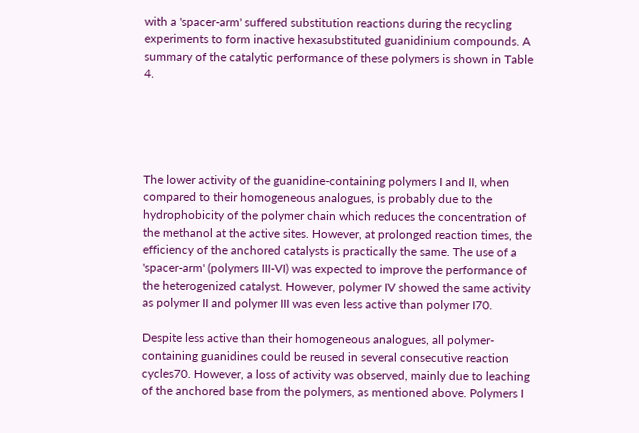with a 'spacer-arm' suffered substitution reactions during the recycling experiments to form inactive hexasubstituted guanidinium compounds. A summary of the catalytic performance of these polymers is shown in Table 4.





The lower activity of the guanidine-containing polymers I and II, when compared to their homogeneous analogues, is probably due to the hydrophobicity of the polymer chain which reduces the concentration of the methanol at the active sites. However, at prolonged reaction times, the efficiency of the anchored catalysts is practically the same. The use of a 'spacer-arm' (polymers III-VI) was expected to improve the performance of the heterogenized catalyst. However, polymer IV showed the same activity as polymer II and polymer III was even less active than polymer I70.

Despite less active than their homogeneous analogues, all polymer-containing guanidines could be reused in several consecutive reaction cycles70. However, a loss of activity was observed, mainly due to leaching of the anchored base from the polymers, as mentioned above. Polymers I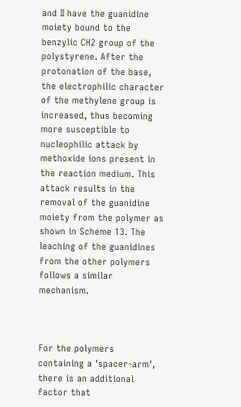and II have the guanidine moiety bound to the benzylic CH2 group of the polystyrene. After the protonation of the base, the electrophilic character of the methylene group is increased, thus becoming more susceptible to nucleophilic attack by methoxide ions present in the reaction medium. This attack results in the removal of the guanidine moiety from the polymer as shown in Scheme 13. The leaching of the guanidines from the other polymers follows a similar mechanism.



For the polymers containing a 'spacer-arm', there is an additional factor that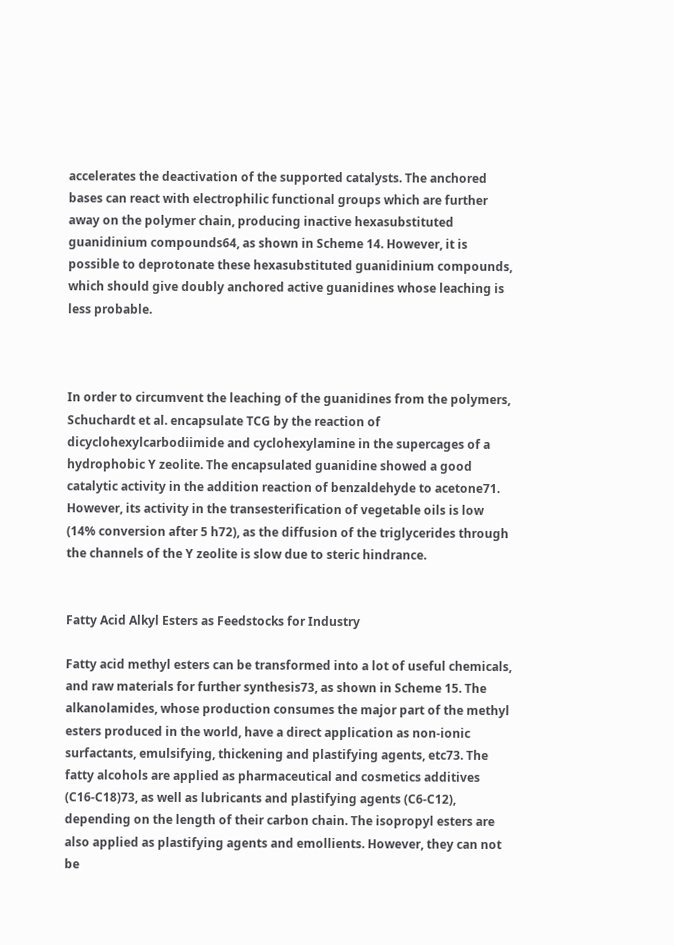accelerates the deactivation of the supported catalysts. The anchored bases can react with electrophilic functional groups which are further away on the polymer chain, producing inactive hexasubstituted guanidinium compounds64, as shown in Scheme 14. However, it is possible to deprotonate these hexasubstituted guanidinium compounds, which should give doubly anchored active guanidines whose leaching is less probable.



In order to circumvent the leaching of the guanidines from the polymers, Schuchardt et al. encapsulate TCG by the reaction of dicyclohexylcarbodiimide and cyclohexylamine in the supercages of a hydrophobic Y zeolite. The encapsulated guanidine showed a good catalytic activity in the addition reaction of benzaldehyde to acetone71. However, its activity in the transesterification of vegetable oils is low (14% conversion after 5 h72), as the diffusion of the triglycerides through the channels of the Y zeolite is slow due to steric hindrance.


Fatty Acid Alkyl Esters as Feedstocks for Industry

Fatty acid methyl esters can be transformed into a lot of useful chemicals, and raw materials for further synthesis73, as shown in Scheme 15. The alkanolamides, whose production consumes the major part of the methyl esters produced in the world, have a direct application as non-ionic surfactants, emulsifying, thickening and plastifying agents, etc73. The fatty alcohols are applied as pharmaceutical and cosmetics additives (C16-C18)73, as well as lubricants and plastifying agents (C6-C12), depending on the length of their carbon chain. The isopropyl esters are also applied as plastifying agents and emollients. However, they can not be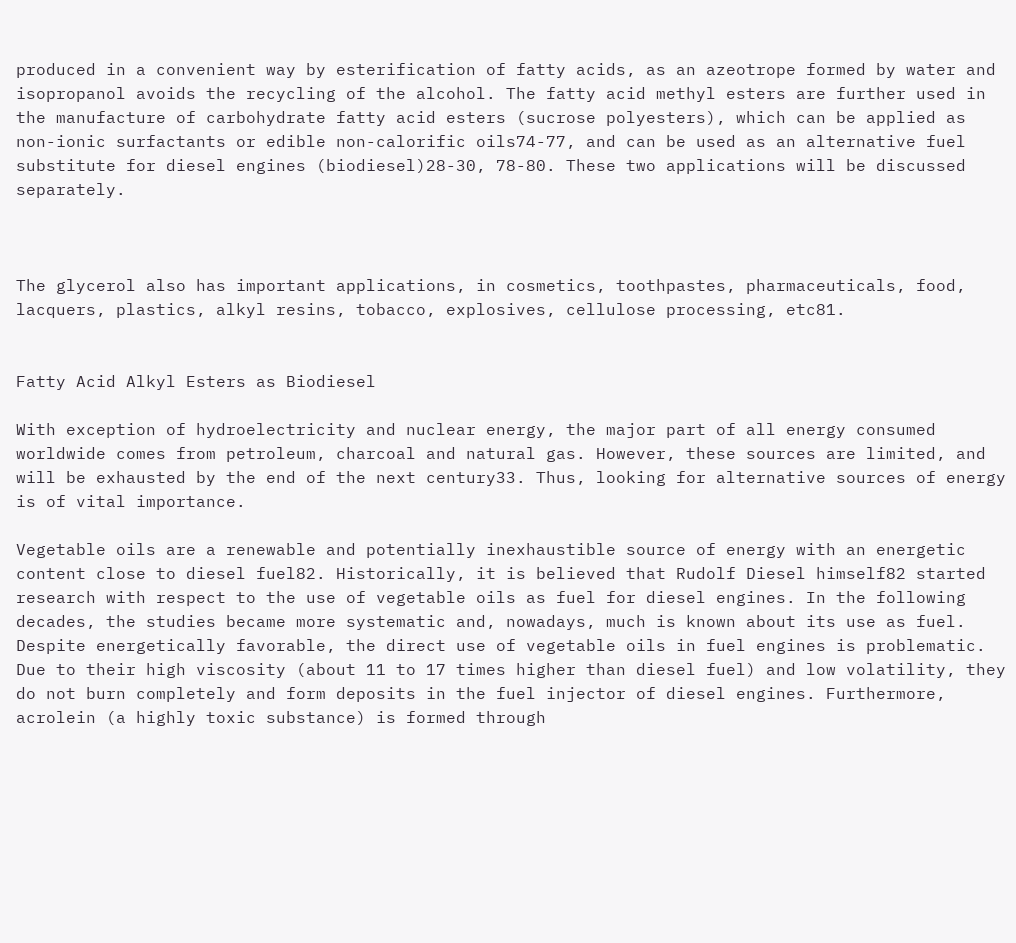produced in a convenient way by esterification of fatty acids, as an azeotrope formed by water and isopropanol avoids the recycling of the alcohol. The fatty acid methyl esters are further used in the manufacture of carbohydrate fatty acid esters (sucrose polyesters), which can be applied as non-ionic surfactants or edible non-calorific oils74-77, and can be used as an alternative fuel substitute for diesel engines (biodiesel)28-30, 78-80. These two applications will be discussed separately.



The glycerol also has important applications, in cosmetics, toothpastes, pharmaceuticals, food, lacquers, plastics, alkyl resins, tobacco, explosives, cellulose processing, etc81.


Fatty Acid Alkyl Esters as Biodiesel

With exception of hydroelectricity and nuclear energy, the major part of all energy consumed worldwide comes from petroleum, charcoal and natural gas. However, these sources are limited, and will be exhausted by the end of the next century33. Thus, looking for alternative sources of energy is of vital importance.

Vegetable oils are a renewable and potentially inexhaustible source of energy with an energetic content close to diesel fuel82. Historically, it is believed that Rudolf Diesel himself82 started research with respect to the use of vegetable oils as fuel for diesel engines. In the following decades, the studies became more systematic and, nowadays, much is known about its use as fuel. Despite energetically favorable, the direct use of vegetable oils in fuel engines is problematic. Due to their high viscosity (about 11 to 17 times higher than diesel fuel) and low volatility, they do not burn completely and form deposits in the fuel injector of diesel engines. Furthermore, acrolein (a highly toxic substance) is formed through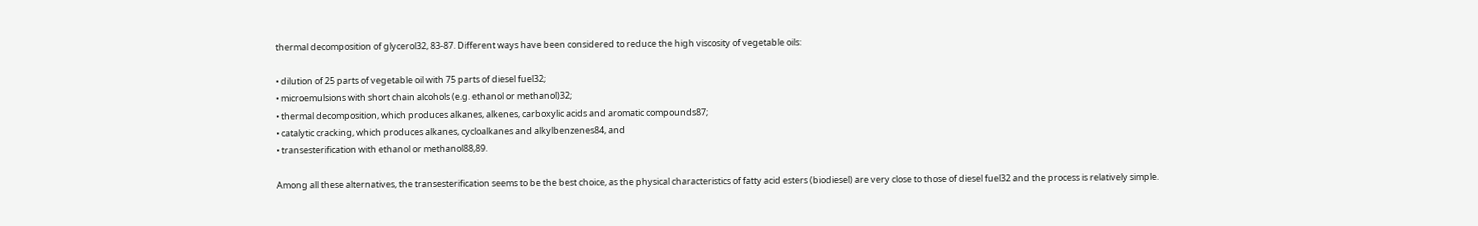thermal decomposition of glycerol32, 83-87. Different ways have been considered to reduce the high viscosity of vegetable oils:

• dilution of 25 parts of vegetable oil with 75 parts of diesel fuel32;
• microemulsions with short chain alcohols (e.g. ethanol or methanol)32;
• thermal decomposition, which produces alkanes, alkenes, carboxylic acids and aromatic compounds87;
• catalytic cracking, which produces alkanes, cycloalkanes and alkylbenzenes84, and
• transesterification with ethanol or methanol88,89.

Among all these alternatives, the transesterification seems to be the best choice, as the physical characteristics of fatty acid esters (biodiesel) are very close to those of diesel fuel32 and the process is relatively simple.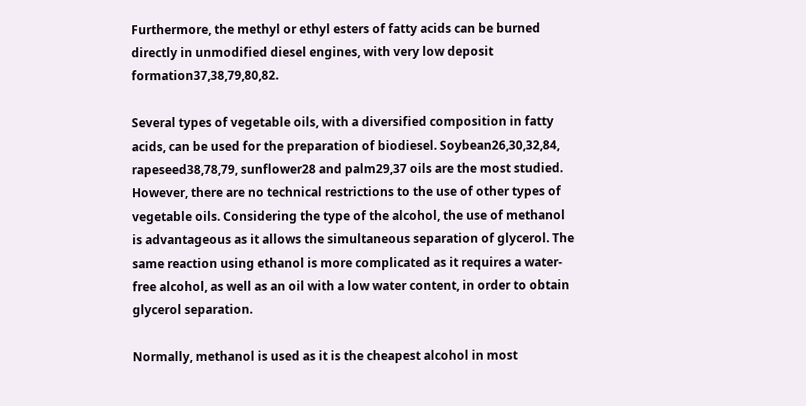Furthermore, the methyl or ethyl esters of fatty acids can be burned directly in unmodified diesel engines, with very low deposit formation37,38,79,80,82.

Several types of vegetable oils, with a diversified composition in fatty acids, can be used for the preparation of biodiesel. Soybean26,30,32,84, rapeseed38,78,79, sunflower28 and palm29,37 oils are the most studied. However, there are no technical restrictions to the use of other types of vegetable oils. Considering the type of the alcohol, the use of methanol is advantageous as it allows the simultaneous separation of glycerol. The same reaction using ethanol is more complicated as it requires a water-free alcohol, as well as an oil with a low water content, in order to obtain glycerol separation.

Normally, methanol is used as it is the cheapest alcohol in most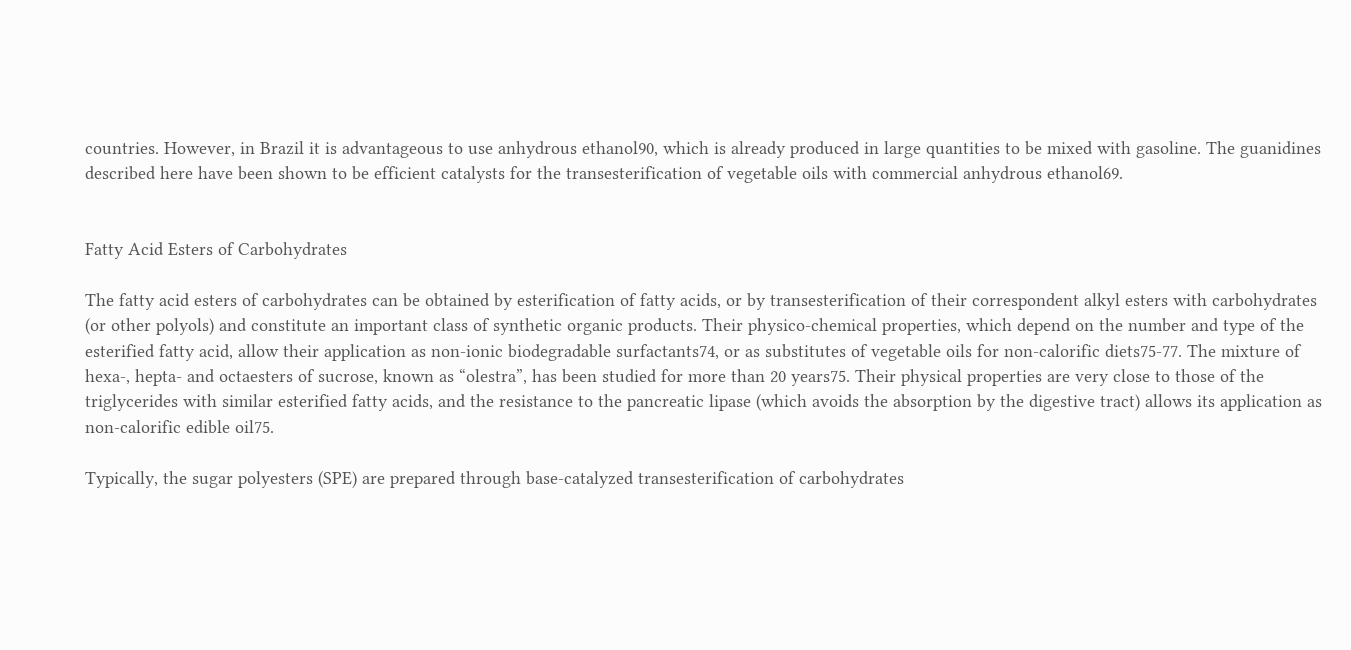countries. However, in Brazil it is advantageous to use anhydrous ethanol90, which is already produced in large quantities to be mixed with gasoline. The guanidines described here have been shown to be efficient catalysts for the transesterification of vegetable oils with commercial anhydrous ethanol69.


Fatty Acid Esters of Carbohydrates

The fatty acid esters of carbohydrates can be obtained by esterification of fatty acids, or by transesterification of their correspondent alkyl esters with carbohydrates (or other polyols) and constitute an important class of synthetic organic products. Their physico-chemical properties, which depend on the number and type of the esterified fatty acid, allow their application as non-ionic biodegradable surfactants74, or as substitutes of vegetable oils for non-calorific diets75-77. The mixture of hexa-, hepta- and octaesters of sucrose, known as “olestra”, has been studied for more than 20 years75. Their physical properties are very close to those of the triglycerides with similar esterified fatty acids, and the resistance to the pancreatic lipase (which avoids the absorption by the digestive tract) allows its application as non-calorific edible oil75.

Typically, the sugar polyesters (SPE) are prepared through base-catalyzed transesterification of carbohydrates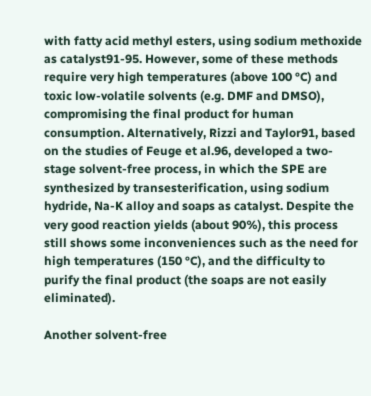with fatty acid methyl esters, using sodium methoxide as catalyst91-95. However, some of these methods require very high temperatures (above 100 °C) and toxic low-volatile solvents (e.g. DMF and DMSO), compromising the final product for human consumption. Alternatively, Rizzi and Taylor91, based on the studies of Feuge et al.96, developed a two-stage solvent-free process, in which the SPE are synthesized by transesterification, using sodium hydride, Na-K alloy and soaps as catalyst. Despite the very good reaction yields (about 90%), this process still shows some inconveniences such as the need for high temperatures (150 °C), and the difficulty to purify the final product (the soaps are not easily eliminated).

Another solvent-free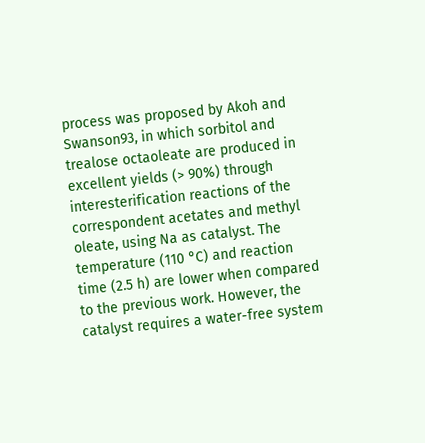process was proposed by Akoh and Swanson93, in which sorbitol and trealose octaoleate are produced in excellent yields (> 90%) through interesterification reactions of the correspondent acetates and methyl oleate, using Na as catalyst. The temperature (110 °C) and reaction time (2.5 h) are lower when compared to the previous work. However, the catalyst requires a water-free system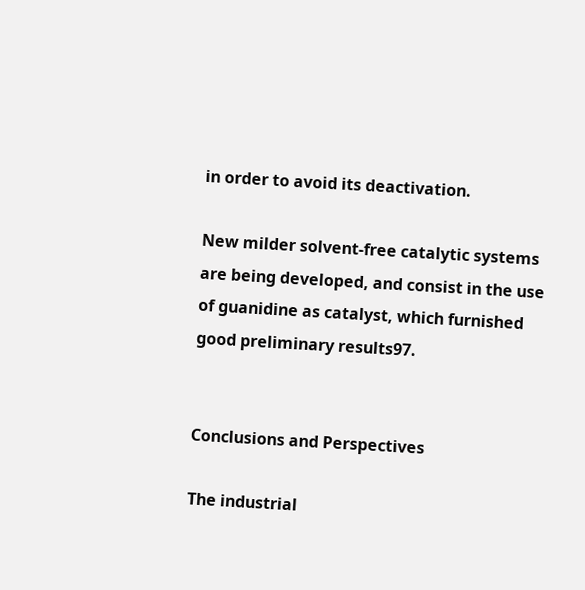in order to avoid its deactivation.

New milder solvent-free catalytic systems are being developed, and consist in the use of guanidine as catalyst, which furnished good preliminary results97.


Conclusions and Perspectives

The industrial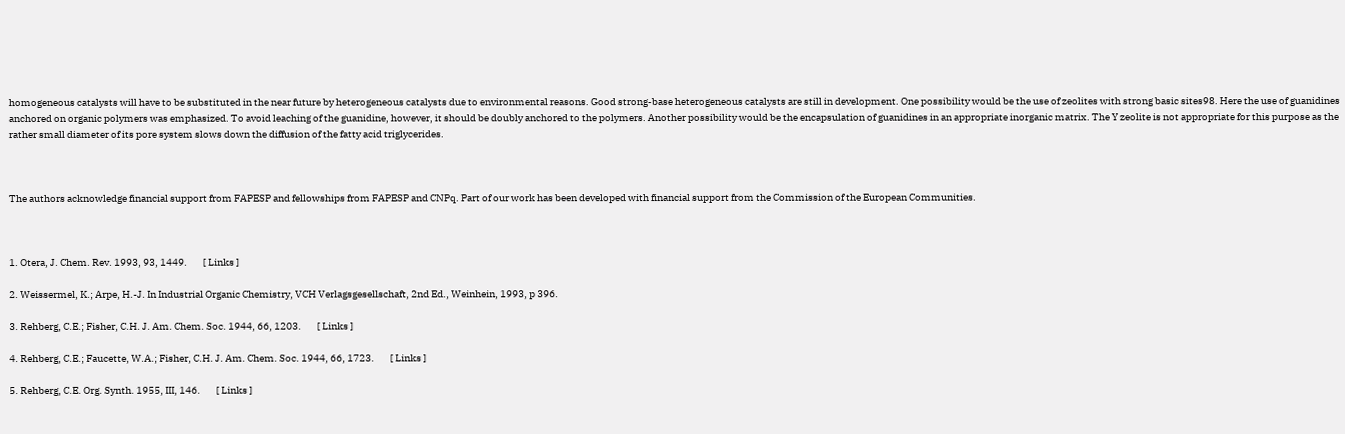homogeneous catalysts will have to be substituted in the near future by heterogeneous catalysts due to environmental reasons. Good strong-base heterogeneous catalysts are still in development. One possibility would be the use of zeolites with strong basic sites98. Here the use of guanidines anchored on organic polymers was emphasized. To avoid leaching of the guanidine, however, it should be doubly anchored to the polymers. Another possibility would be the encapsulation of guanidines in an appropriate inorganic matrix. The Y zeolite is not appropriate for this purpose as the rather small diameter of its pore system slows down the diffusion of the fatty acid triglycerides.



The authors acknowledge financial support from FAPESP and fellowships from FAPESP and CNPq. Part of our work has been developed with financial support from the Commission of the European Communities.



1. Otera, J. Chem. Rev. 1993, 93, 1449.        [ Links ]

2. Weissermel, K.; Arpe, H.-J. In Industrial Organic Chemistry, VCH Verlagsgesellschaft, 2nd Ed., Weinhein, 1993, p 396.

3. Rehberg, C.E.; Fisher, C.H. J. Am. Chem. Soc. 1944, 66, 1203.        [ Links ]

4. Rehberg, C.E.; Faucette, W.A.; Fisher, C.H. J. Am. Chem. Soc. 1944, 66, 1723.        [ Links ]

5. Rehberg, C.E. Org. Synth. 1955, III, 146.        [ Links ]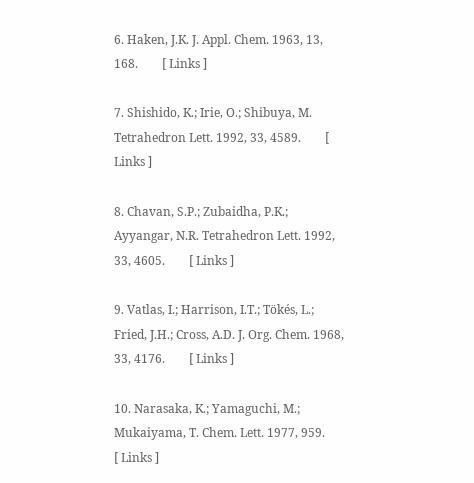6. Haken, J.K. J. Appl. Chem. 1963, 13, 168.        [ Links ]

7. Shishido, K.; Irie, O.; Shibuya, M. Tetrahedron Lett. 1992, 33, 4589.        [ Links ]

8. Chavan, S.P.; Zubaidha, P.K.; Ayyangar, N.R. Tetrahedron Lett. 1992, 33, 4605.        [ Links ]

9. Vatlas, I.; Harrison, I.T.; Tökés, L.; Fried, J.H.; Cross, A.D. J. Org. Chem. 1968, 33, 4176.        [ Links ]

10. Narasaka, K.; Yamaguchi, M.; Mukaiyama, T. Chem. Lett. 1977, 959.        [ Links ]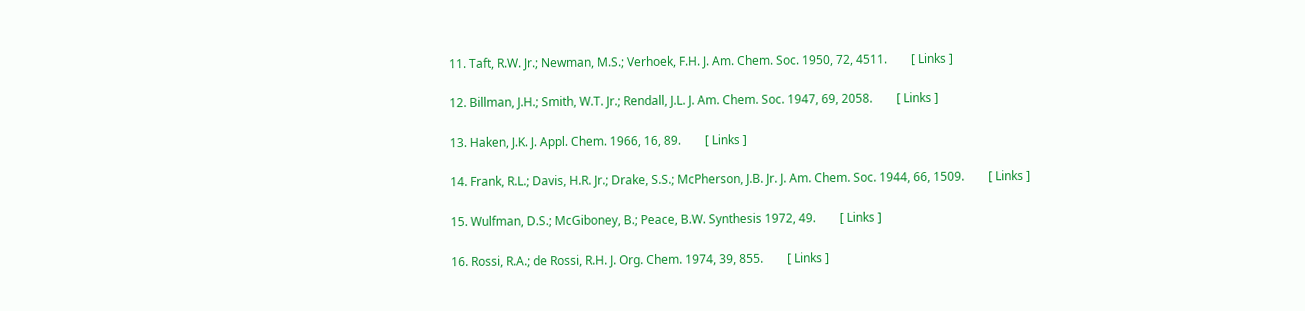11. Taft, R.W. Jr.; Newman, M.S.; Verhoek, F.H. J. Am. Chem. Soc. 1950, 72, 4511.        [ Links ]

12. Billman, J.H.; Smith, W.T. Jr.; Rendall, J.L. J. Am. Chem. Soc. 1947, 69, 2058.        [ Links ]

13. Haken, J.K. J. Appl. Chem. 1966, 16, 89.        [ Links ]

14. Frank, R.L.; Davis, H.R. Jr.; Drake, S.S.; McPherson, J.B. Jr. J. Am. Chem. Soc. 1944, 66, 1509.        [ Links ]

15. Wulfman, D.S.; McGiboney, B.; Peace, B.W. Synthesis 1972, 49.        [ Links ]

16. Rossi, R.A.; de Rossi, R.H. J. Org. Chem. 1974, 39, 855.        [ Links ]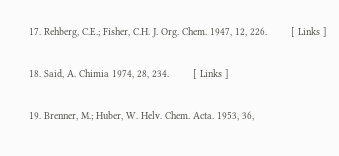17. Rehberg, C.E.; Fisher, C.H. J. Org. Chem. 1947, 12, 226.        [ Links ]

18. Said, A. Chimia 1974, 28, 234.        [ Links ]

19. Brenner, M.; Huber, W. Helv. Chem. Acta. 1953, 36,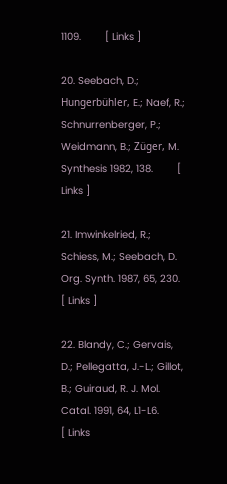1109.        [ Links ]

20. Seebach, D.; Hungerbühler, E.; Naef, R.; Schnurrenberger, P.; Weidmann, B.; Züger, M. Synthesis 1982, 138.        [ Links ]

21. Imwinkelried, R.; Schiess, M.; Seebach, D. Org. Synth. 1987, 65, 230.        [ Links ]

22. Blandy, C.; Gervais, D.; Pellegatta, J.-L.; Gillot, B.; Guiraud, R. J. Mol. Catal. 1991, 64, L1-L6.        [ Links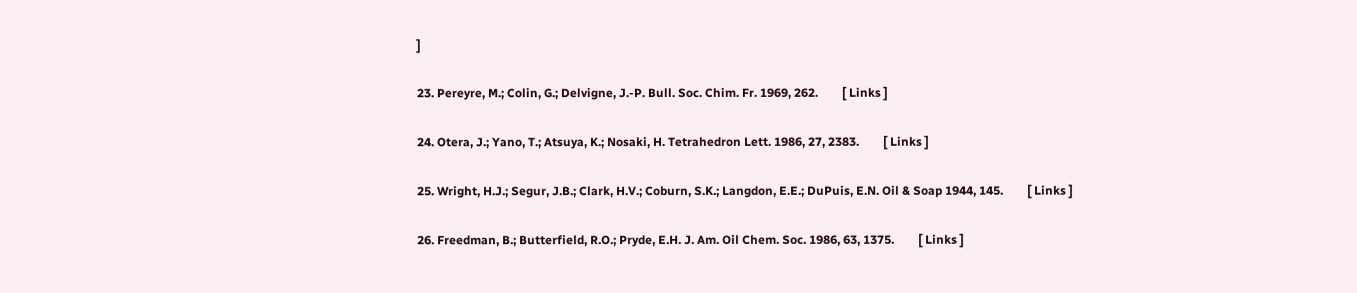]

23. Pereyre, M.; Colin, G.; Delvigne, J.-P. Bull. Soc. Chim. Fr. 1969, 262.        [ Links ]

24. Otera, J.; Yano, T.; Atsuya, K.; Nosaki, H. Tetrahedron Lett. 1986, 27, 2383.        [ Links ]

25. Wright, H.J.; Segur, J.B.; Clark, H.V.; Coburn, S.K.; Langdon, E.E.; DuPuis, E.N. Oil & Soap 1944, 145.        [ Links ]

26. Freedman, B.; Butterfield, R.O.; Pryde, E.H. J. Am. Oil Chem. Soc. 1986, 63, 1375.        [ Links ]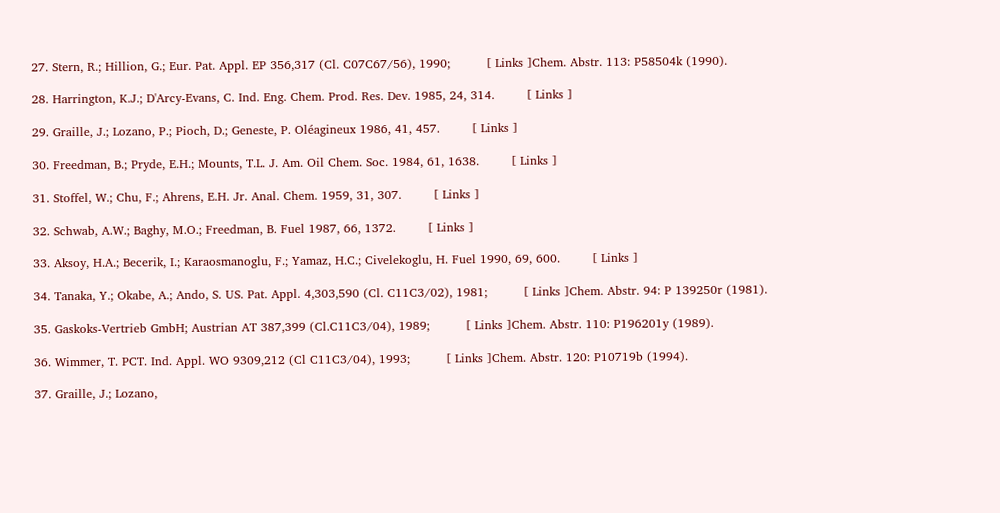27. Stern, R.; Hillion, G.; Eur. Pat. Appl. EP 356,317 (Cl. C07C67/56), 1990;         [ Links ]Chem. Abstr. 113: P58504k (1990).

28. Harrington, K.J.; D'Arcy-Evans, C. Ind. Eng. Chem. Prod. Res. Dev. 1985, 24, 314.        [ Links ]

29. Graille, J.; Lozano, P.; Pioch, D.; Geneste, P. Oléagineux 1986, 41, 457.        [ Links ]

30. Freedman, B.; Pryde, E.H.; Mounts, T.L. J. Am. Oil Chem. Soc. 1984, 61, 1638.        [ Links ]

31. Stoffel, W.; Chu, F.; Ahrens, E.H. Jr. Anal. Chem. 1959, 31, 307.        [ Links ]

32. Schwab, A.W.; Baghy, M.O.; Freedman, B. Fuel 1987, 66, 1372.        [ Links ]

33. Aksoy, H.A.; Becerik, I.; Karaosmanoglu, F.; Yamaz, H.C.; Civelekoglu, H. Fuel 1990, 69, 600.        [ Links ]

34. Tanaka, Y.; Okabe, A.; Ando, S. US. Pat. Appl. 4,303,590 (Cl. C11C3/02), 1981;         [ Links ]Chem. Abstr. 94: P 139250r (1981).

35. Gaskoks-Vertrieb GmbH; Austrian AT 387,399 (Cl.C11C3/04), 1989;         [ Links ]Chem. Abstr. 110: P196201y (1989).

36. Wimmer, T. PCT. Ind. Appl. WO 9309,212 (Cl C11C3/04), 1993;         [ Links ]Chem. Abstr. 120: P10719b (1994).

37. Graille, J.; Lozano,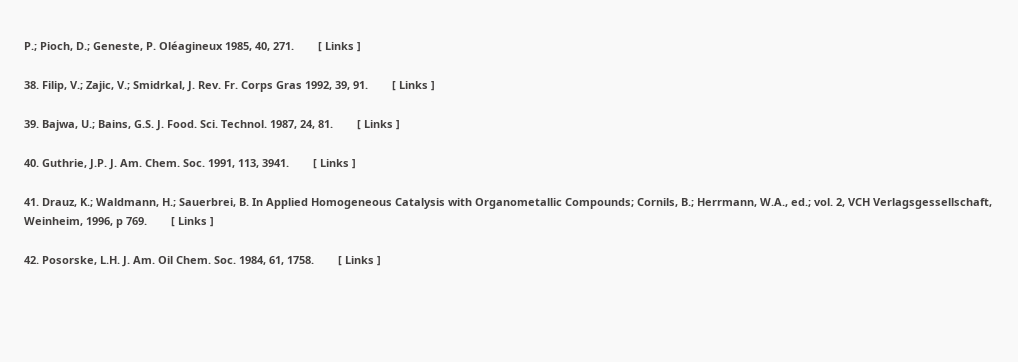P.; Pioch, D.; Geneste, P. Oléagineux 1985, 40, 271.        [ Links ]

38. Filip, V.; Zajic, V.; Smidrkal, J. Rev. Fr. Corps Gras 1992, 39, 91.        [ Links ]

39. Bajwa, U.; Bains, G.S. J. Food. Sci. Technol. 1987, 24, 81.        [ Links ]

40. Guthrie, J.P. J. Am. Chem. Soc. 1991, 113, 3941.        [ Links ]

41. Drauz, K.; Waldmann, H.; Sauerbrei, B. In Applied Homogeneous Catalysis with Organometallic Compounds; Cornils, B.; Herrmann, W.A., ed.; vol. 2, VCH Verlagsgessellschaft, Weinheim, 1996, p 769.        [ Links ]

42. Posorske, L.H. J. Am. Oil Chem. Soc. 1984, 61, 1758.        [ Links ]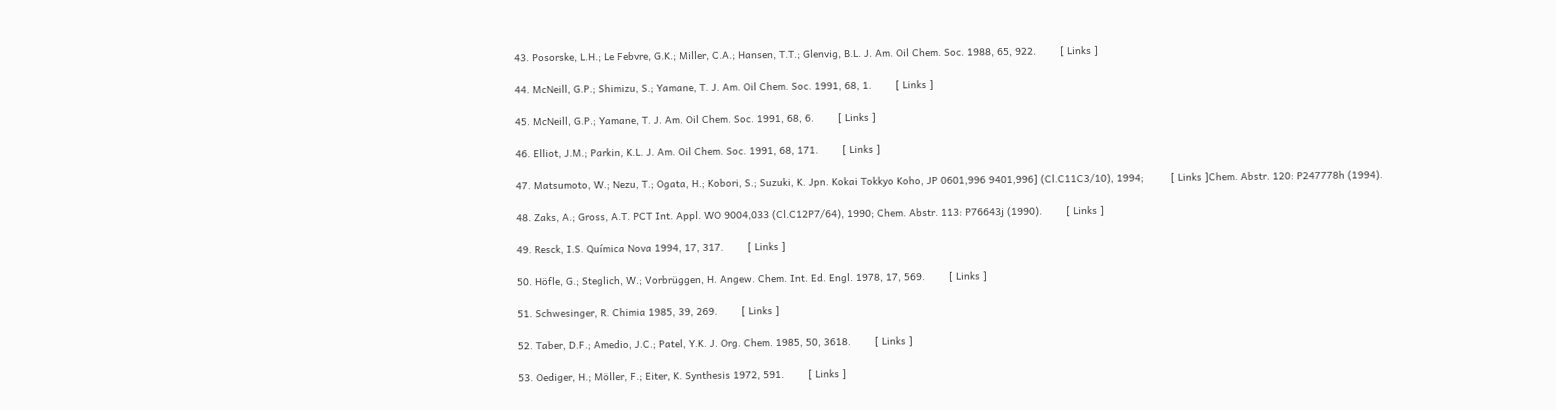43. Posorske, L.H.; Le Febvre, G.K.; Miller, C.A.; Hansen, T.T.; Glenvig, B.L. J. Am. Oil Chem. Soc. 1988, 65, 922.        [ Links ]

44. McNeill, G.P.; Shimizu, S.; Yamane, T. J. Am. Oil Chem. Soc. 1991, 68, 1.        [ Links ]

45. McNeill, G.P.; Yamane, T. J. Am. Oil Chem. Soc. 1991, 68, 6.        [ Links ]

46. Elliot, J.M.; Parkin, K.L. J. Am. Oil Chem. Soc. 1991, 68, 171.        [ Links ]

47. Matsumoto, W.; Nezu, T.; Ogata, H.; Kobori, S.; Suzuki, K. Jpn. Kokai Tokkyo Koho, JP 0601,996 9401,996] (Cl.C11C3/10), 1994;         [ Links ]Chem. Abstr. 120: P247778h (1994).

48. Zaks, A.; Gross, A.T. PCT Int. Appl. WO 9004,033 (Cl.C12P7/64), 1990; Chem. Abstr. 113: P76643j (1990).        [ Links ]

49. Resck, I.S. Química Nova 1994, 17, 317.        [ Links ]

50. Höfle, G.; Steglich, W.; Vorbrüggen, H. Angew. Chem. Int. Ed. Engl. 1978, 17, 569.        [ Links ]

51. Schwesinger, R. Chimia 1985, 39, 269.        [ Links ]

52. Taber, D.F.; Amedio, J.C.; Patel, Y.K. J. Org. Chem. 1985, 50, 3618.        [ Links ]

53. Oediger, H.; Möller, F.; Eiter, K. Synthesis 1972, 591.        [ Links ]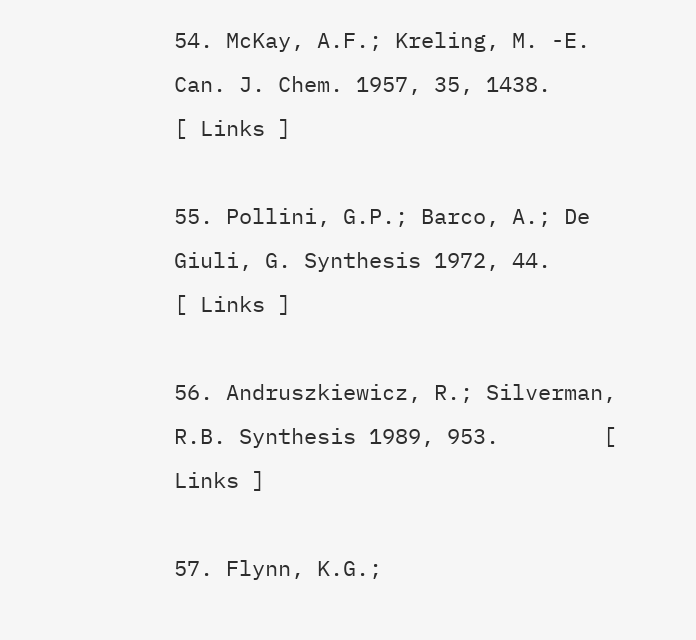54. McKay, A.F.; Kreling, M. -E. Can. J. Chem. 1957, 35, 1438.        [ Links ]

55. Pollini, G.P.; Barco, A.; De Giuli, G. Synthesis 1972, 44.        [ Links ]

56. Andruszkiewicz, R.; Silverman, R.B. Synthesis 1989, 953.        [ Links ]

57. Flynn, K.G.;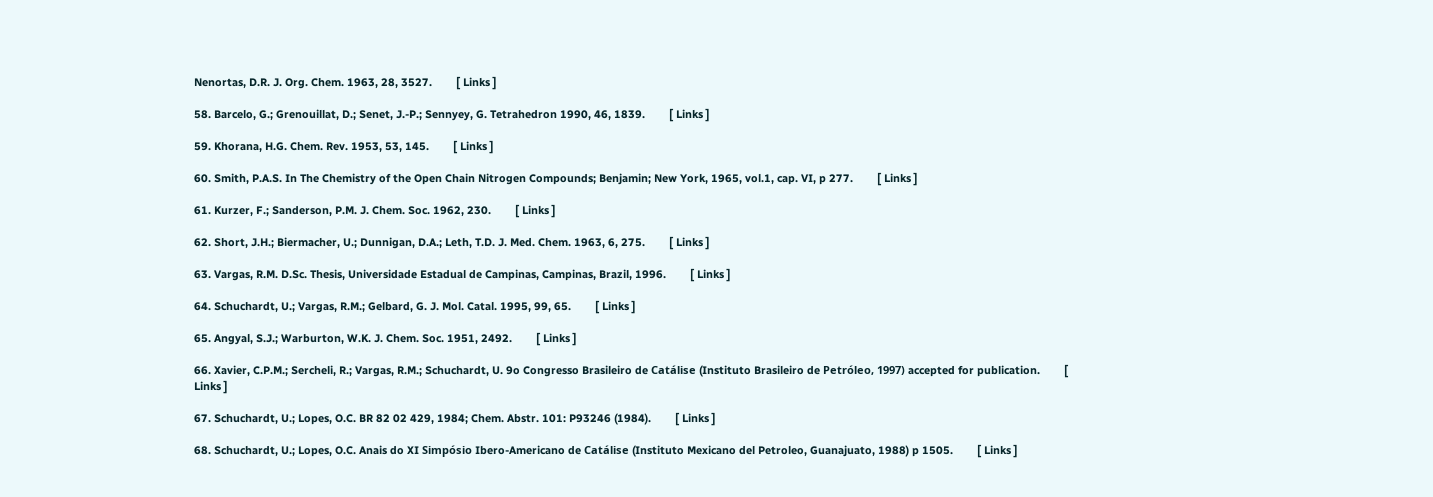Nenortas, D.R. J. Org. Chem. 1963, 28, 3527.        [ Links ]

58. Barcelo, G.; Grenouillat, D.; Senet, J.-P.; Sennyey, G. Tetrahedron 1990, 46, 1839.        [ Links ]

59. Khorana, H.G. Chem. Rev. 1953, 53, 145.        [ Links ]

60. Smith, P.A.S. In The Chemistry of the Open Chain Nitrogen Compounds; Benjamin; New York, 1965, vol.1, cap. VI, p 277.        [ Links ]

61. Kurzer, F.; Sanderson, P.M. J. Chem. Soc. 1962, 230.        [ Links ]

62. Short, J.H.; Biermacher, U.; Dunnigan, D.A.; Leth, T.D. J. Med. Chem. 1963, 6, 275.        [ Links ]

63. Vargas, R.M. D.Sc. Thesis, Universidade Estadual de Campinas, Campinas, Brazil, 1996.        [ Links ]

64. Schuchardt, U.; Vargas, R.M.; Gelbard, G. J. Mol. Catal. 1995, 99, 65.        [ Links ]

65. Angyal, S.J.; Warburton, W.K. J. Chem. Soc. 1951, 2492.        [ Links ]

66. Xavier, C.P.M.; Sercheli, R.; Vargas, R.M.; Schuchardt, U. 9o Congresso Brasileiro de Catálise (Instituto Brasileiro de Petróleo, 1997) accepted for publication.        [ Links ]

67. Schuchardt, U.; Lopes, O.C. BR 82 02 429, 1984; Chem. Abstr. 101: P93246 (1984).        [ Links ]

68. Schuchardt, U.; Lopes, O.C. Anais do XI Simpósio Ibero-Americano de Catálise (Instituto Mexicano del Petroleo, Guanajuato, 1988) p 1505.        [ Links ]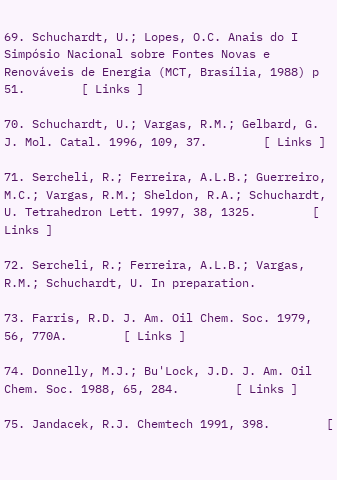69. Schuchardt, U.; Lopes, O.C. Anais do I Simpósio Nacional sobre Fontes Novas e Renováveis de Energia (MCT, Brasília, 1988) p 51.        [ Links ]

70. Schuchardt, U.; Vargas, R.M.; Gelbard, G. J. Mol. Catal. 1996, 109, 37.        [ Links ]

71. Sercheli, R.; Ferreira, A.L.B.; Guerreiro, M.C.; Vargas, R.M.; Sheldon, R.A.; Schuchardt, U. Tetrahedron Lett. 1997, 38, 1325.        [ Links ]

72. Sercheli, R.; Ferreira, A.L.B.; Vargas, R.M.; Schuchardt, U. In preparation.

73. Farris, R.D. J. Am. Oil Chem. Soc. 1979, 56, 770A.        [ Links ]

74. Donnelly, M.J.; Bu'Lock, J.D. J. Am. Oil Chem. Soc. 1988, 65, 284.        [ Links ]

75. Jandacek, R.J. Chemtech 1991, 398.        [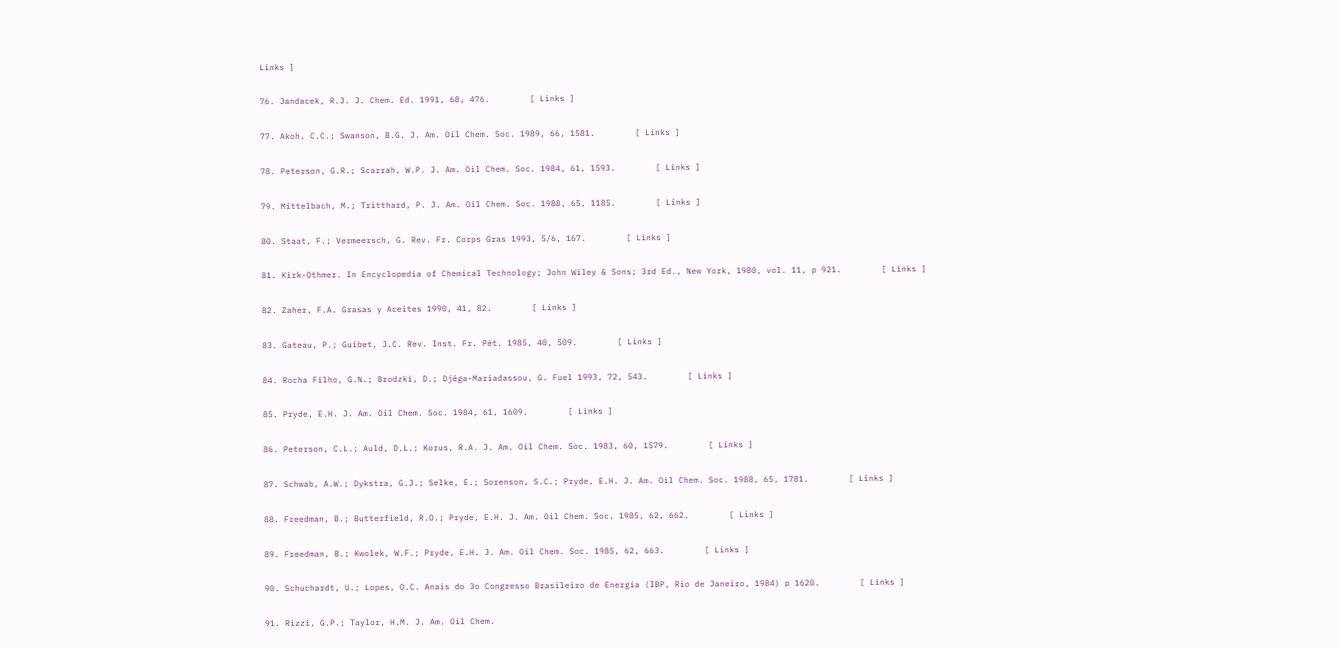Links ]

76. Jandacek, R.J. J. Chem. Ed. 1991, 68, 476.        [ Links ]

77. Akoh, C.C.; Swanson, B.G. J. Am. Oil Chem. Soc. 1989, 66, 1581.        [ Links ]

78. Peterson, G.R.; Scarrah, W.P. J. Am. Oil Chem. Soc. 1984, 61, 1593.        [ Links ]

79. Mittelbach, M.; Tritthard, P. J. Am. Oil Chem. Soc. 1988, 65, 1185.        [ Links ]

80. Staat, F.; Vermeersch, G. Rev. Fr. Corps Gras 1993, 5/6, 167.        [ Links ]

81. Kirk-Othmer. In Encyclopedia of Chemical Technology; John Wiley & Sons; 3rd Ed., New York, 1980, vol. 11, p 921.        [ Links ]

82. Zaher, F.A. Grasas y Aceites 1990, 41, 82.        [ Links ]

83. Gateau, P.; Guibet, J.C. Rev. Inst. Fr. Pét. 1985, 40, 509.        [ Links ]

84. Rocha Filho, G.N.; Brodzki, D.; Djéga-Mariadassou, G. Fuel 1993, 72, 543.        [ Links ]

85. Pryde, E.H. J. Am. Oil Chem. Soc. 1984, 61, 1609.        [ Links ]

86. Peterson, C.L.; Auld, D.L.; Korus, R.A. J. Am. Oil Chem. Soc. 1983, 60, 1579.        [ Links ]

87. Schwab, A.W.; Dykstra, G.J.; Selke, E.; Sorenson, S.C.; Pryde, E.H. J. Am. Oil Chem. Soc. 1988, 65, 1781.        [ Links ]

88. Freedman, B.; Butterfield, R.O.; Pryde, E.H. J. Am. Oil Chem. Soc. 1985, 62, 662.        [ Links ]

89. Freedman, B.; Kwolek, W.F.; Pryde, E.H. J. Am. Oil Chem. Soc. 1985, 62, 663.        [ Links ]

90. Schuchardt, U.; Lopes, O.C. Anais do 3o Congresso Brasileiro de Energia (IBP, Rio de Janeiro, 1984) p 1620.        [ Links ]

91. Rizzi, G.P.; Taylor, H.M. J. Am. Oil Chem.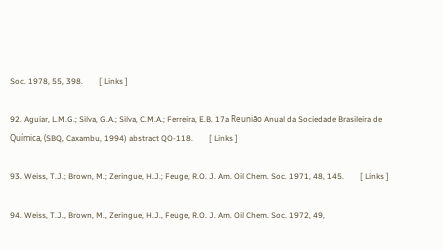Soc. 1978, 55, 398.        [ Links ]

92. Aguiar, L.M.G.; Silva, G.A.; Silva, C.M.A.; Ferreira, E.B. 17a Reunião Anual da Sociedade Brasileira de Química, (SBQ, Caxambu, 1994) abstract QO-118.        [ Links ]

93. Weiss, T.J.; Brown, M.; Zeringue, H.J.; Feuge, R.O. J. Am. Oil Chem. Soc. 1971, 48, 145.        [ Links ]

94. Weiss, T.J., Brown, M., Zeringue, H.J., Feuge, R.O. J. Am. Oil Chem. Soc. 1972, 49,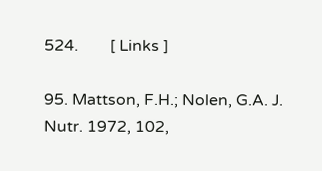524.        [ Links ]

95. Mattson, F.H.; Nolen, G.A. J. Nutr. 1972, 102,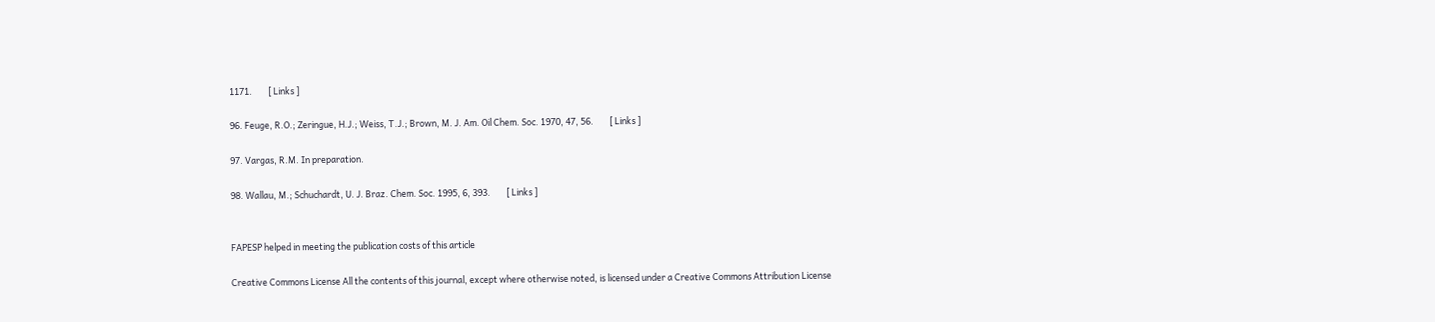1171.        [ Links ]

96. Feuge, R.O.; Zeringue, H.J.; Weiss, T.J.; Brown, M. J. Am. Oil Chem. Soc. 1970, 47, 56.        [ Links ]

97. Vargas, R.M. In preparation.

98. Wallau, M.; Schuchardt, U. J. Braz. Chem. Soc. 1995, 6, 393.        [ Links ]


FAPESP helped in meeting the publication costs of this article

Creative Commons License All the contents of this journal, except where otherwise noted, is licensed under a Creative Commons Attribution License